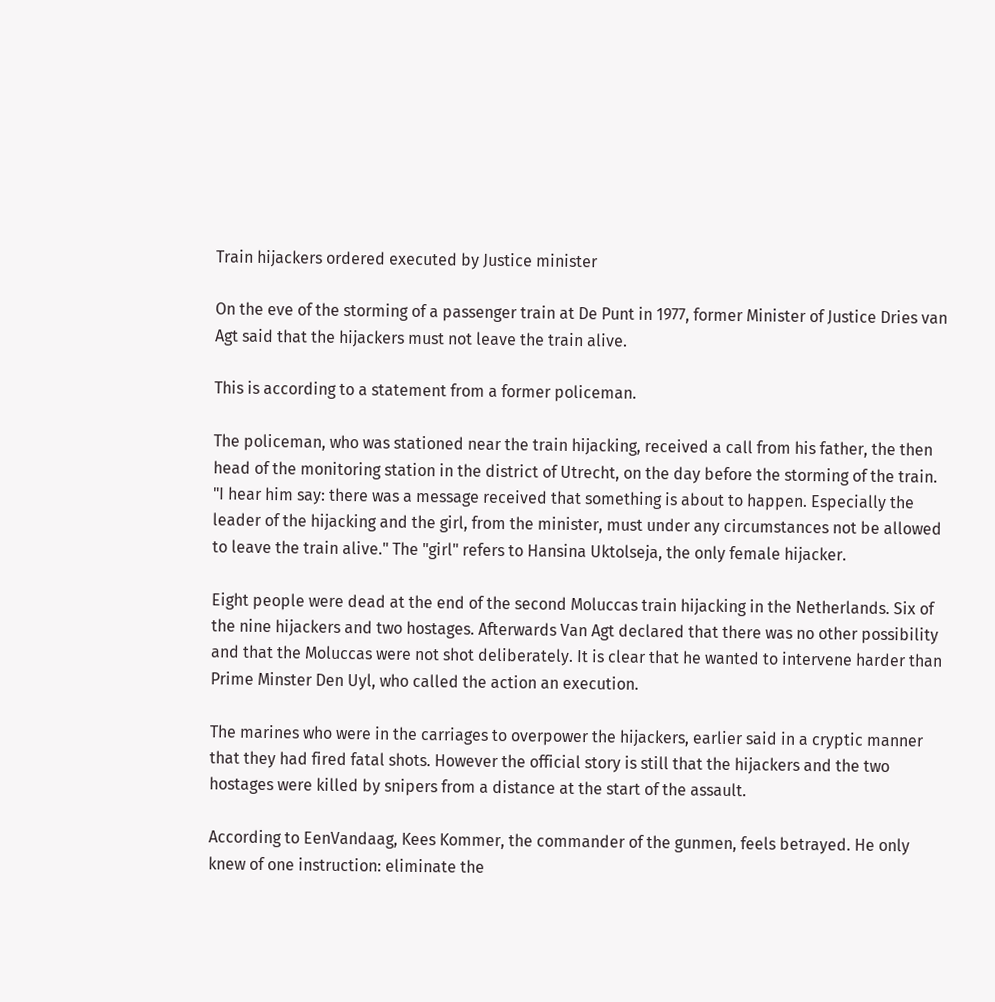Train hijackers ordered executed by Justice minister

On the eve of the storming of a passenger train at De Punt in 1977, former Minister of Justice Dries van Agt said that the hijackers must not leave the train alive.

This is according to a statement from a former policeman.

The policeman, who was stationed near the train hijacking, received a call from his father, the then head of the monitoring station in the district of Utrecht, on the day before the storming of the train. "I hear him say: there was a message received that something is about to happen. Especially the leader of the hijacking and the girl, from the minister, must under any circumstances not be allowed to leave the train alive." The "girl" refers to Hansina Uktolseja, the only female hijacker.

Eight people were dead at the end of the second Moluccas train hijacking in the Netherlands. Six of the nine hijackers and two hostages. Afterwards Van Agt declared that there was no other possibility and that the Moluccas were not shot deliberately. It is clear that he wanted to intervene harder than Prime Minster Den Uyl, who called the action an execution.

The marines who were in the carriages to overpower the hijackers, earlier said in a cryptic manner that they had fired fatal shots. However the official story is still that the hijackers and the two hostages were killed by snipers from a distance at the start of the assault.

According to EenVandaag, Kees Kommer, the commander of the gunmen, feels betrayed. He only knew of one instruction: eliminate the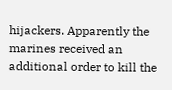hijackers. Apparently the marines received an additional order to kill the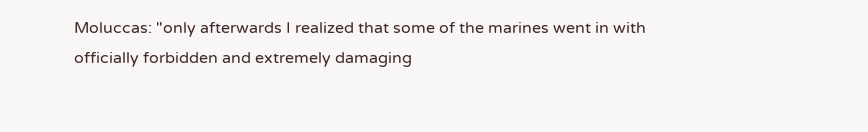Moluccas: "only afterwards I realized that some of the marines went in with officially forbidden and extremely damaging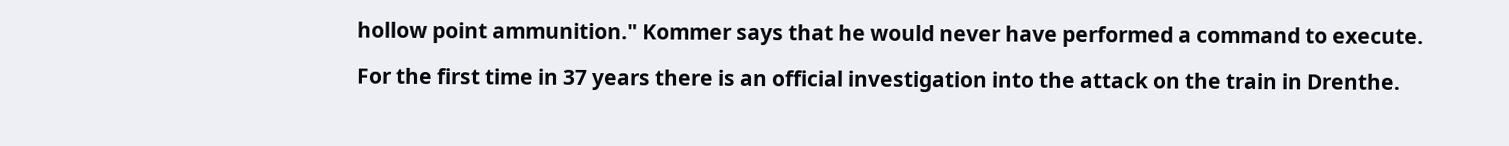hollow point ammunition." Kommer says that he would never have performed a command to execute.

For the first time in 37 years there is an official investigation into the attack on the train in Drenthe.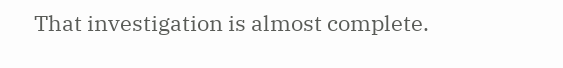That investigation is almost complete.